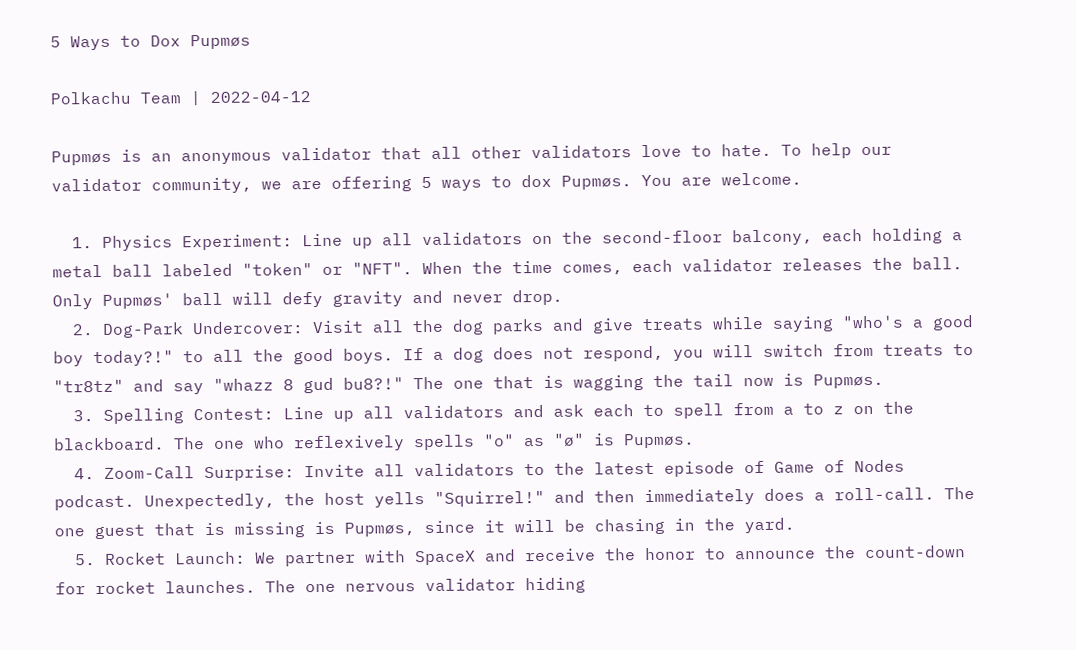5 Ways to Dox Pupmøs

Polkachu Team | 2022-04-12

Pupmøs is an anonymous validator that all other validators love to hate. To help our validator community, we are offering 5 ways to dox Pupmøs. You are welcome.

  1. Physics Experiment: Line up all validators on the second-floor balcony, each holding a metal ball labeled "token" or "NFT". When the time comes, each validator releases the ball. Only Pupmøs' ball will defy gravity and never drop.
  2. Dog-Park Undercover: Visit all the dog parks and give treats while saying "who's a good boy today?!" to all the good boys. If a dog does not respond, you will switch from treats to "tr8tz" and say "whazz 8 gud bu8?!" The one that is wagging the tail now is Pupmøs.
  3. Spelling Contest: Line up all validators and ask each to spell from a to z on the blackboard. The one who reflexively spells "o" as "ø" is Pupmøs.
  4. Zoom-Call Surprise: Invite all validators to the latest episode of Game of Nodes podcast. Unexpectedly, the host yells "Squirrel!" and then immediately does a roll-call. The one guest that is missing is Pupmøs, since it will be chasing in the yard.
  5. Rocket Launch: We partner with SpaceX and receive the honor to announce the count-down for rocket launches. The one nervous validator hiding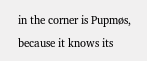in the corner is Pupmøs, because it knows its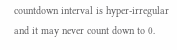countdown interval is hyper-irregular and it may never count down to 0.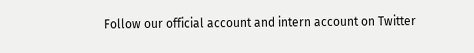Follow our official account and intern account on Twitter